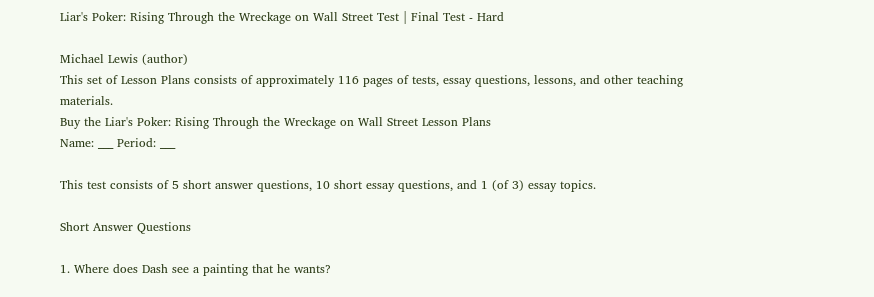Liar's Poker: Rising Through the Wreckage on Wall Street Test | Final Test - Hard

Michael Lewis (author)
This set of Lesson Plans consists of approximately 116 pages of tests, essay questions, lessons, and other teaching materials.
Buy the Liar's Poker: Rising Through the Wreckage on Wall Street Lesson Plans
Name: ___ Period: ___

This test consists of 5 short answer questions, 10 short essay questions, and 1 (of 3) essay topics.

Short Answer Questions

1. Where does Dash see a painting that he wants?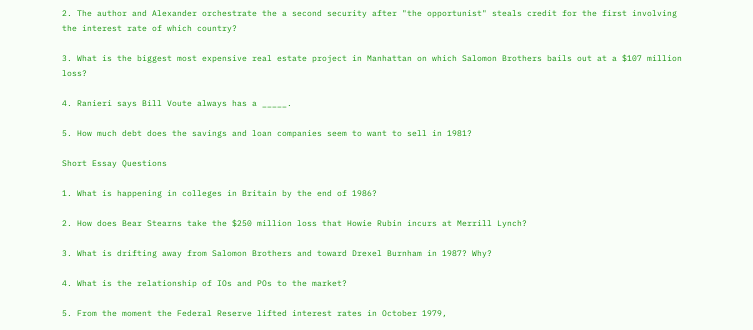2. The author and Alexander orchestrate the a second security after "the opportunist" steals credit for the first involving the interest rate of which country?

3. What is the biggest most expensive real estate project in Manhattan on which Salomon Brothers bails out at a $107 million loss?

4. Ranieri says Bill Voute always has a _____.

5. How much debt does the savings and loan companies seem to want to sell in 1981?

Short Essay Questions

1. What is happening in colleges in Britain by the end of 1986?

2. How does Bear Stearns take the $250 million loss that Howie Rubin incurs at Merrill Lynch?

3. What is drifting away from Salomon Brothers and toward Drexel Burnham in 1987? Why?

4. What is the relationship of IOs and POs to the market?

5. From the moment the Federal Reserve lifted interest rates in October 1979,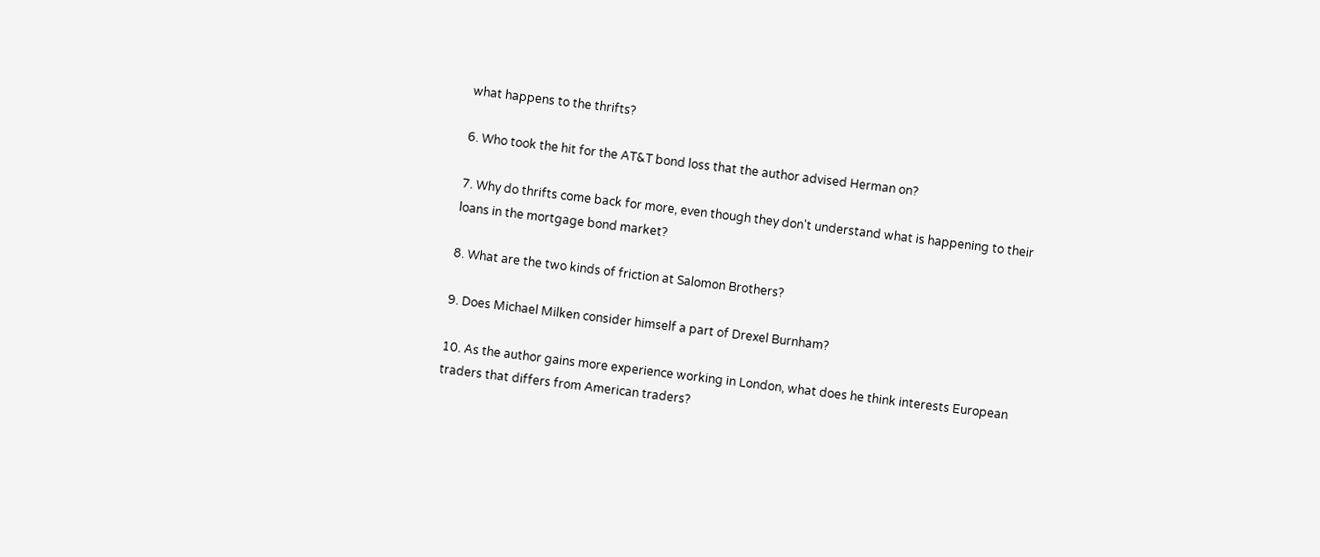what happens to the thrifts?

6. Who took the hit for the AT&T bond loss that the author advised Herman on?

7. Why do thrifts come back for more, even though they don't understand what is happening to their loans in the mortgage bond market?

8. What are the two kinds of friction at Salomon Brothers?

9. Does Michael Milken consider himself a part of Drexel Burnham?

10. As the author gains more experience working in London, what does he think interests European traders that differs from American traders?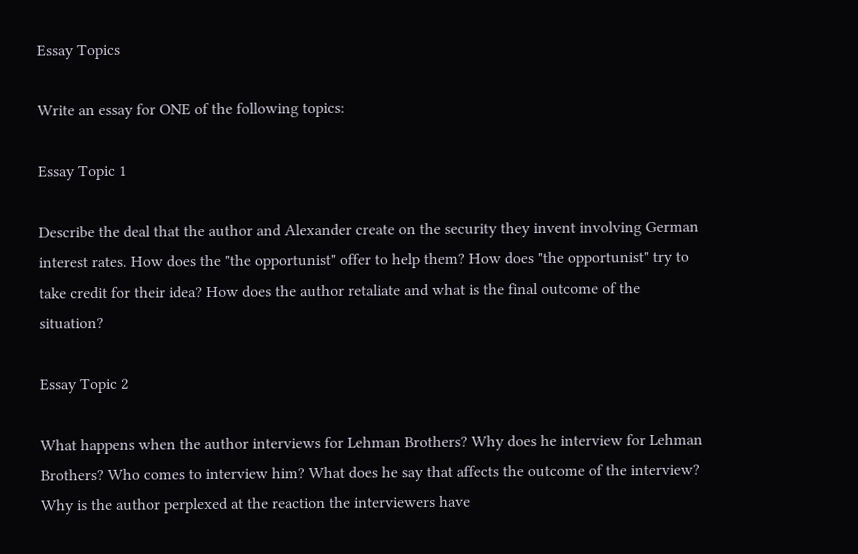Essay Topics

Write an essay for ONE of the following topics:

Essay Topic 1

Describe the deal that the author and Alexander create on the security they invent involving German interest rates. How does the "the opportunist" offer to help them? How does "the opportunist" try to take credit for their idea? How does the author retaliate and what is the final outcome of the situation?

Essay Topic 2

What happens when the author interviews for Lehman Brothers? Why does he interview for Lehman Brothers? Who comes to interview him? What does he say that affects the outcome of the interview? Why is the author perplexed at the reaction the interviewers have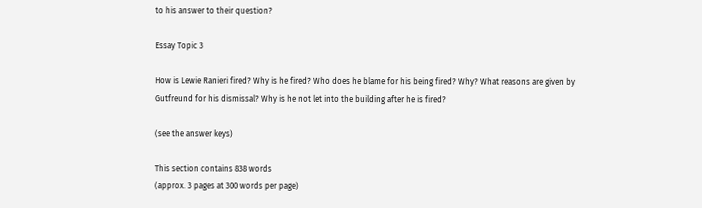to his answer to their question?

Essay Topic 3

How is Lewie Ranieri fired? Why is he fired? Who does he blame for his being fired? Why? What reasons are given by Gutfreund for his dismissal? Why is he not let into the building after he is fired?

(see the answer keys)

This section contains 838 words
(approx. 3 pages at 300 words per page)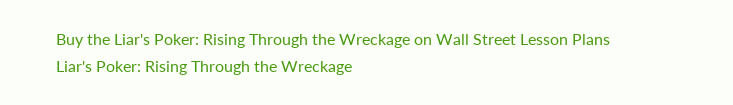Buy the Liar's Poker: Rising Through the Wreckage on Wall Street Lesson Plans
Liar's Poker: Rising Through the Wreckage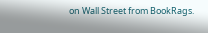on Wall Street from BookRags.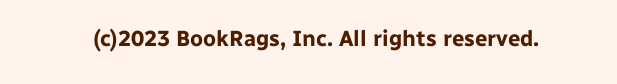(c)2023 BookRags, Inc. All rights reserved.